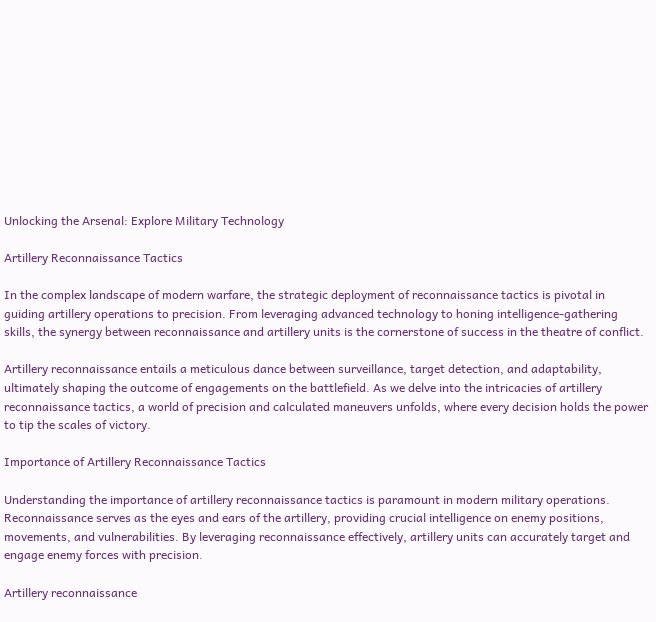Unlocking the Arsenal: Explore Military Technology

Artillery Reconnaissance Tactics

In the complex landscape of modern warfare, the strategic deployment of reconnaissance tactics is pivotal in guiding artillery operations to precision. From leveraging advanced technology to honing intelligence-gathering skills, the synergy between reconnaissance and artillery units is the cornerstone of success in the theatre of conflict.

Artillery reconnaissance entails a meticulous dance between surveillance, target detection, and adaptability, ultimately shaping the outcome of engagements on the battlefield. As we delve into the intricacies of artillery reconnaissance tactics, a world of precision and calculated maneuvers unfolds, where every decision holds the power to tip the scales of victory.

Importance of Artillery Reconnaissance Tactics

Understanding the importance of artillery reconnaissance tactics is paramount in modern military operations. Reconnaissance serves as the eyes and ears of the artillery, providing crucial intelligence on enemy positions, movements, and vulnerabilities. By leveraging reconnaissance effectively, artillery units can accurately target and engage enemy forces with precision.

Artillery reconnaissance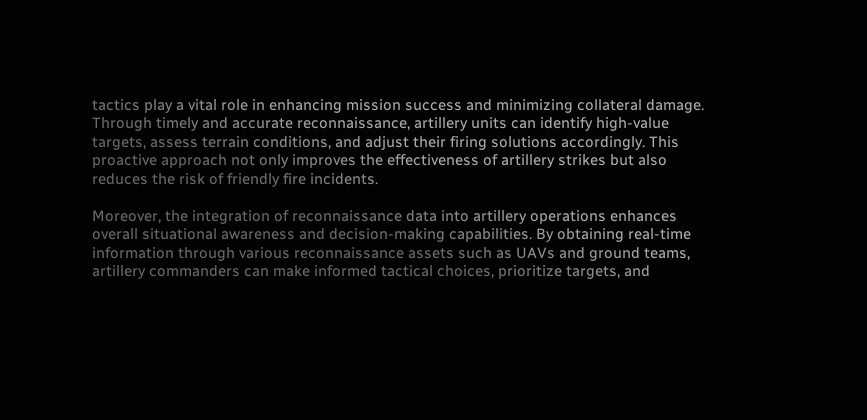tactics play a vital role in enhancing mission success and minimizing collateral damage. Through timely and accurate reconnaissance, artillery units can identify high-value targets, assess terrain conditions, and adjust their firing solutions accordingly. This proactive approach not only improves the effectiveness of artillery strikes but also reduces the risk of friendly fire incidents.

Moreover, the integration of reconnaissance data into artillery operations enhances overall situational awareness and decision-making capabilities. By obtaining real-time information through various reconnaissance assets such as UAVs and ground teams, artillery commanders can make informed tactical choices, prioritize targets, and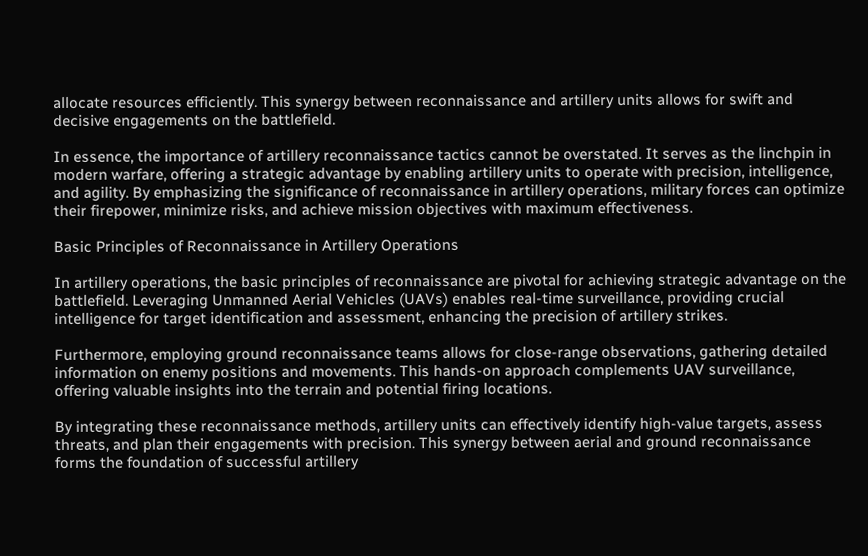allocate resources efficiently. This synergy between reconnaissance and artillery units allows for swift and decisive engagements on the battlefield.

In essence, the importance of artillery reconnaissance tactics cannot be overstated. It serves as the linchpin in modern warfare, offering a strategic advantage by enabling artillery units to operate with precision, intelligence, and agility. By emphasizing the significance of reconnaissance in artillery operations, military forces can optimize their firepower, minimize risks, and achieve mission objectives with maximum effectiveness.

Basic Principles of Reconnaissance in Artillery Operations

In artillery operations, the basic principles of reconnaissance are pivotal for achieving strategic advantage on the battlefield. Leveraging Unmanned Aerial Vehicles (UAVs) enables real-time surveillance, providing crucial intelligence for target identification and assessment, enhancing the precision of artillery strikes.

Furthermore, employing ground reconnaissance teams allows for close-range observations, gathering detailed information on enemy positions and movements. This hands-on approach complements UAV surveillance, offering valuable insights into the terrain and potential firing locations.

By integrating these reconnaissance methods, artillery units can effectively identify high-value targets, assess threats, and plan their engagements with precision. This synergy between aerial and ground reconnaissance forms the foundation of successful artillery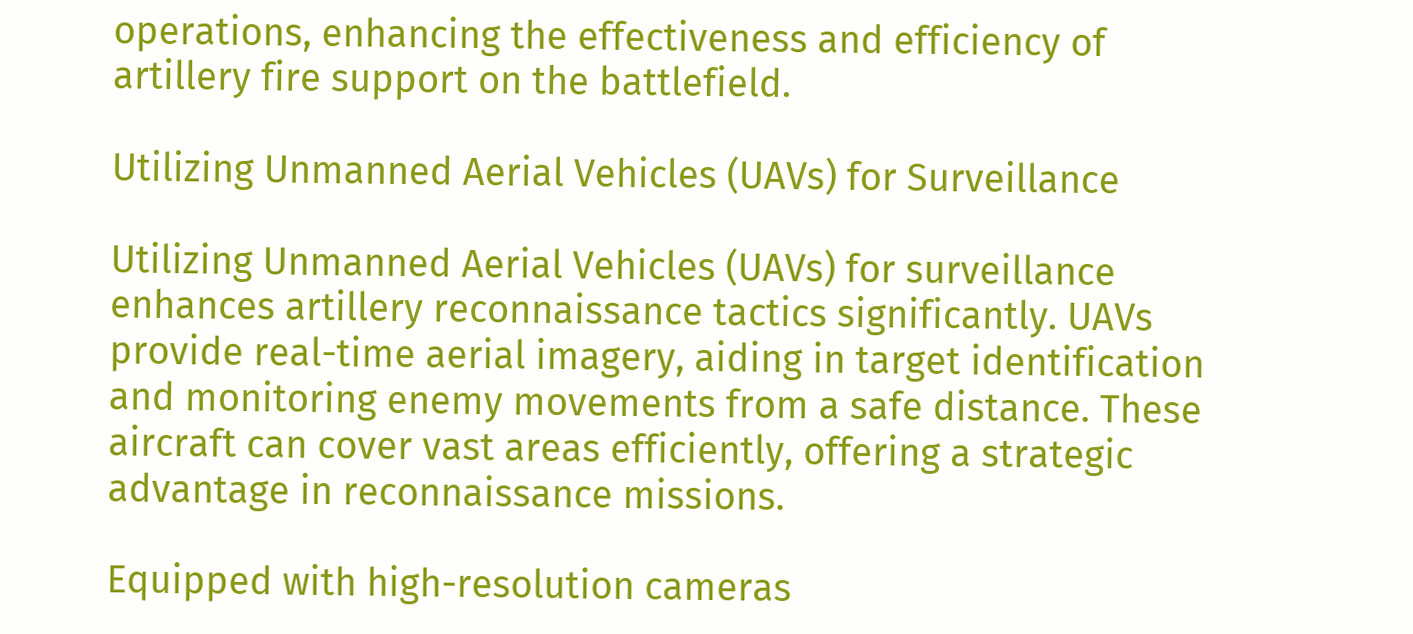operations, enhancing the effectiveness and efficiency of artillery fire support on the battlefield.

Utilizing Unmanned Aerial Vehicles (UAVs) for Surveillance

Utilizing Unmanned Aerial Vehicles (UAVs) for surveillance enhances artillery reconnaissance tactics significantly. UAVs provide real-time aerial imagery, aiding in target identification and monitoring enemy movements from a safe distance. These aircraft can cover vast areas efficiently, offering a strategic advantage in reconnaissance missions.

Equipped with high-resolution cameras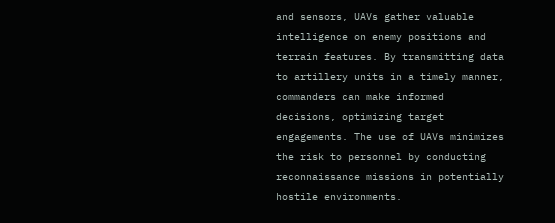and sensors, UAVs gather valuable intelligence on enemy positions and terrain features. By transmitting data to artillery units in a timely manner, commanders can make informed decisions, optimizing target engagements. The use of UAVs minimizes the risk to personnel by conducting reconnaissance missions in potentially hostile environments.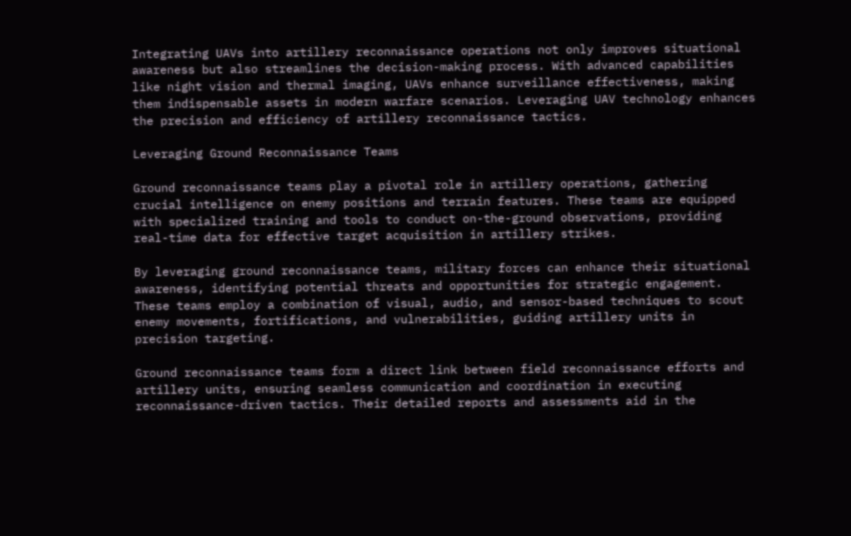Integrating UAVs into artillery reconnaissance operations not only improves situational awareness but also streamlines the decision-making process. With advanced capabilities like night vision and thermal imaging, UAVs enhance surveillance effectiveness, making them indispensable assets in modern warfare scenarios. Leveraging UAV technology enhances the precision and efficiency of artillery reconnaissance tactics.

Leveraging Ground Reconnaissance Teams

Ground reconnaissance teams play a pivotal role in artillery operations, gathering crucial intelligence on enemy positions and terrain features. These teams are equipped with specialized training and tools to conduct on-the-ground observations, providing real-time data for effective target acquisition in artillery strikes.

By leveraging ground reconnaissance teams, military forces can enhance their situational awareness, identifying potential threats and opportunities for strategic engagement. These teams employ a combination of visual, audio, and sensor-based techniques to scout enemy movements, fortifications, and vulnerabilities, guiding artillery units in precision targeting.

Ground reconnaissance teams form a direct link between field reconnaissance efforts and artillery units, ensuring seamless communication and coordination in executing reconnaissance-driven tactics. Their detailed reports and assessments aid in the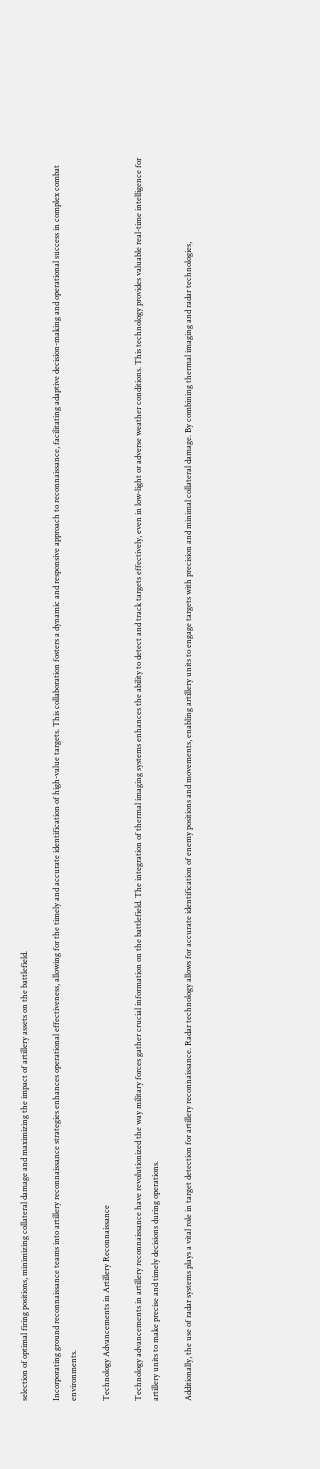selection of optimal firing positions, minimizing collateral damage and maximizing the impact of artillery assets on the battlefield.

Incorporating ground reconnaissance teams into artillery reconnaissance strategies enhances operational effectiveness, allowing for the timely and accurate identification of high-value targets. This collaboration fosters a dynamic and responsive approach to reconnaissance, facilitating adaptive decision-making and operational success in complex combat environments.

Technology Advancements in Artillery Reconnaissance

Technology advancements in artillery reconnaissance have revolutionized the way military forces gather crucial information on the battlefield. The integration of thermal imaging systems enhances the ability to detect and track targets effectively, even in low-light or adverse weather conditions. This technology provides valuable real-time intelligence for artillery units to make precise and timely decisions during operations.

Additionally, the use of radar systems plays a vital role in target detection for artillery reconnaissance. Radar technology allows for accurate identification of enemy positions and movements, enabling artillery units to engage targets with precision and minimal collateral damage. By combining thermal imaging and radar technologies,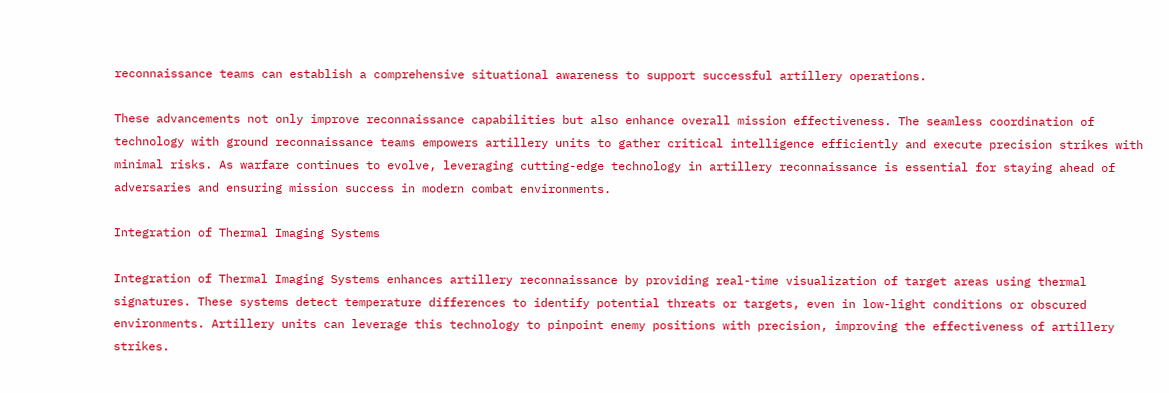reconnaissance teams can establish a comprehensive situational awareness to support successful artillery operations.

These advancements not only improve reconnaissance capabilities but also enhance overall mission effectiveness. The seamless coordination of technology with ground reconnaissance teams empowers artillery units to gather critical intelligence efficiently and execute precision strikes with minimal risks. As warfare continues to evolve, leveraging cutting-edge technology in artillery reconnaissance is essential for staying ahead of adversaries and ensuring mission success in modern combat environments.

Integration of Thermal Imaging Systems

Integration of Thermal Imaging Systems enhances artillery reconnaissance by providing real-time visualization of target areas using thermal signatures. These systems detect temperature differences to identify potential threats or targets, even in low-light conditions or obscured environments. Artillery units can leverage this technology to pinpoint enemy positions with precision, improving the effectiveness of artillery strikes.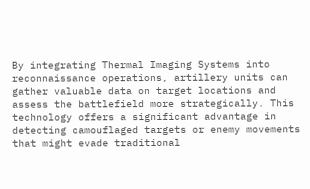By integrating Thermal Imaging Systems into reconnaissance operations, artillery units can gather valuable data on target locations and assess the battlefield more strategically. This technology offers a significant advantage in detecting camouflaged targets or enemy movements that might evade traditional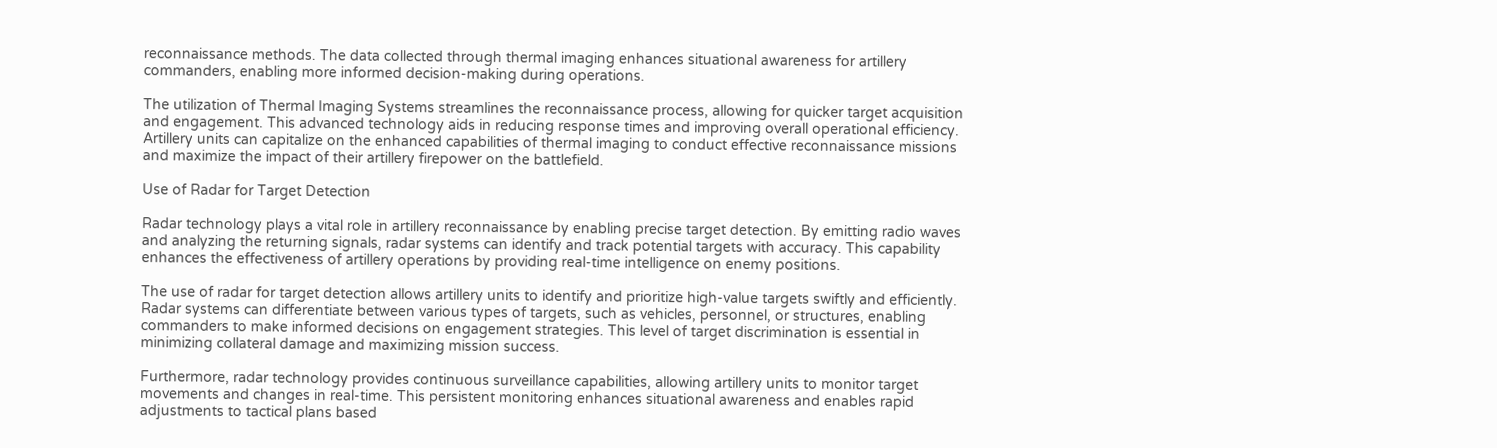reconnaissance methods. The data collected through thermal imaging enhances situational awareness for artillery commanders, enabling more informed decision-making during operations.

The utilization of Thermal Imaging Systems streamlines the reconnaissance process, allowing for quicker target acquisition and engagement. This advanced technology aids in reducing response times and improving overall operational efficiency. Artillery units can capitalize on the enhanced capabilities of thermal imaging to conduct effective reconnaissance missions and maximize the impact of their artillery firepower on the battlefield.

Use of Radar for Target Detection

Radar technology plays a vital role in artillery reconnaissance by enabling precise target detection. By emitting radio waves and analyzing the returning signals, radar systems can identify and track potential targets with accuracy. This capability enhances the effectiveness of artillery operations by providing real-time intelligence on enemy positions.

The use of radar for target detection allows artillery units to identify and prioritize high-value targets swiftly and efficiently. Radar systems can differentiate between various types of targets, such as vehicles, personnel, or structures, enabling commanders to make informed decisions on engagement strategies. This level of target discrimination is essential in minimizing collateral damage and maximizing mission success.

Furthermore, radar technology provides continuous surveillance capabilities, allowing artillery units to monitor target movements and changes in real-time. This persistent monitoring enhances situational awareness and enables rapid adjustments to tactical plans based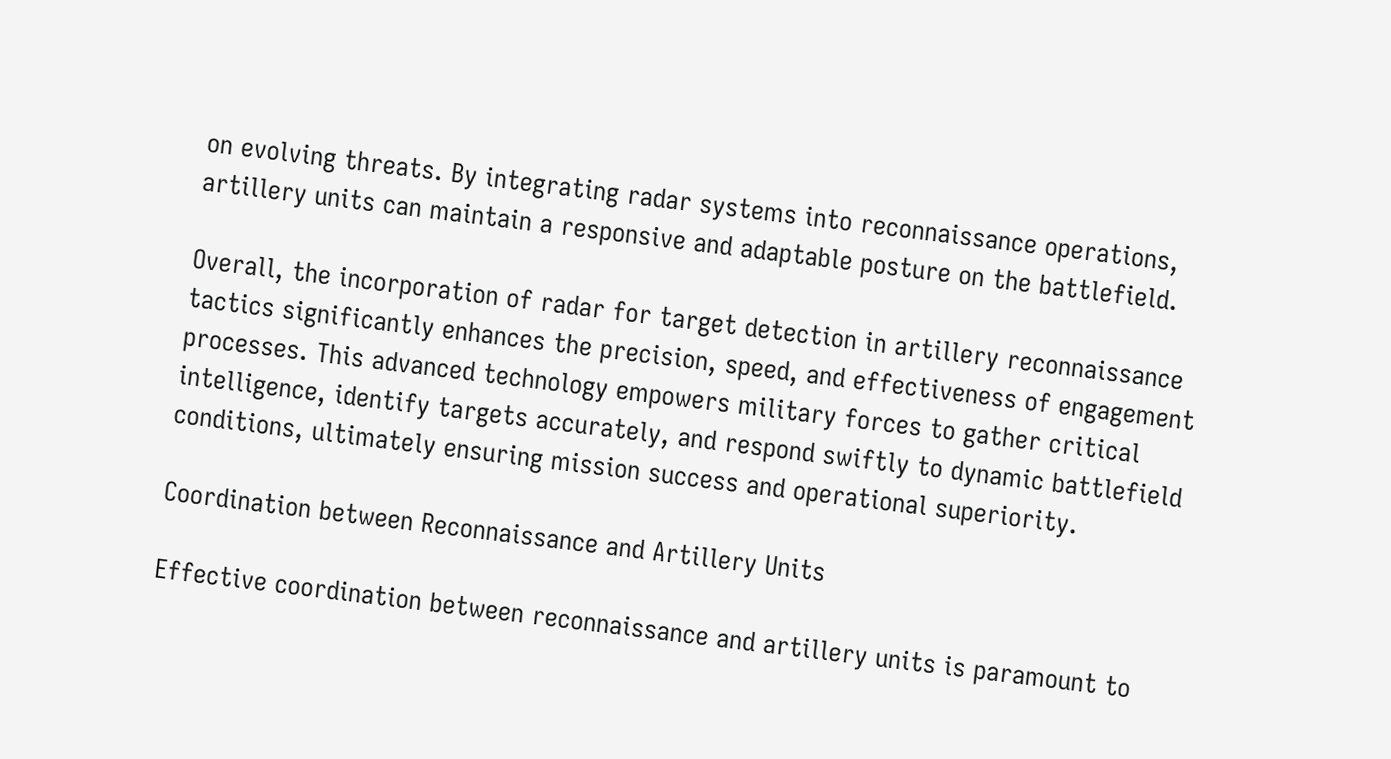on evolving threats. By integrating radar systems into reconnaissance operations, artillery units can maintain a responsive and adaptable posture on the battlefield.

Overall, the incorporation of radar for target detection in artillery reconnaissance tactics significantly enhances the precision, speed, and effectiveness of engagement processes. This advanced technology empowers military forces to gather critical intelligence, identify targets accurately, and respond swiftly to dynamic battlefield conditions, ultimately ensuring mission success and operational superiority.

Coordination between Reconnaissance and Artillery Units

Effective coordination between reconnaissance and artillery units is paramount to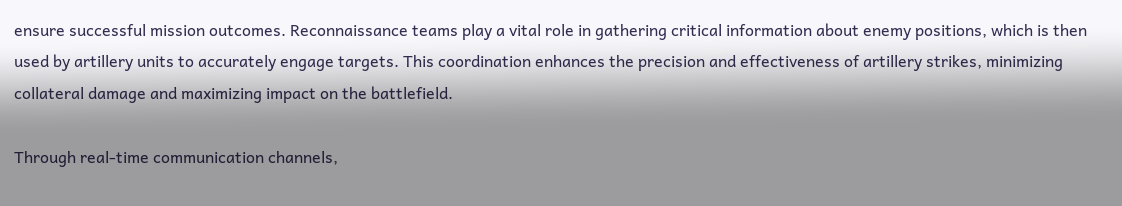ensure successful mission outcomes. Reconnaissance teams play a vital role in gathering critical information about enemy positions, which is then used by artillery units to accurately engage targets. This coordination enhances the precision and effectiveness of artillery strikes, minimizing collateral damage and maximizing impact on the battlefield.

Through real-time communication channels,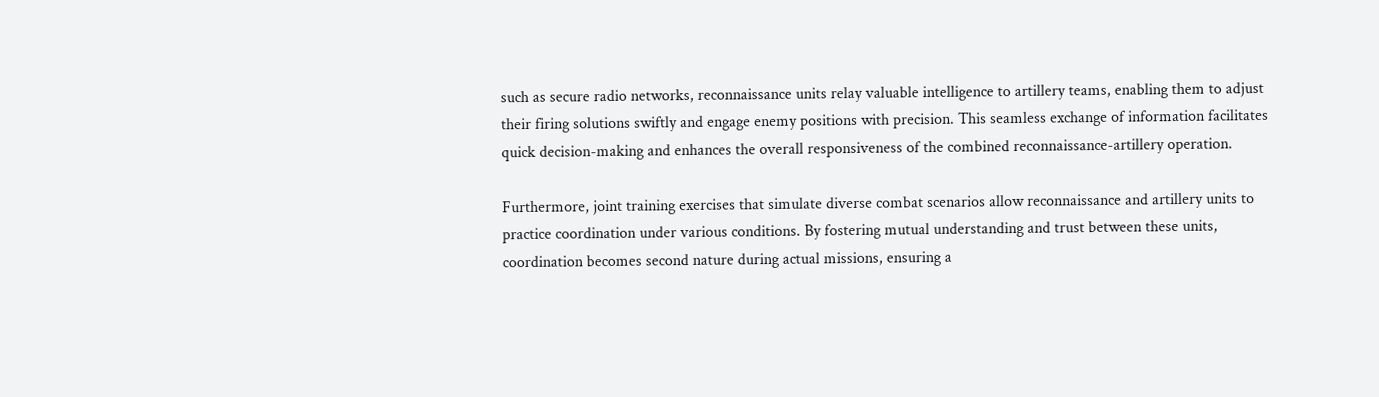such as secure radio networks, reconnaissance units relay valuable intelligence to artillery teams, enabling them to adjust their firing solutions swiftly and engage enemy positions with precision. This seamless exchange of information facilitates quick decision-making and enhances the overall responsiveness of the combined reconnaissance-artillery operation.

Furthermore, joint training exercises that simulate diverse combat scenarios allow reconnaissance and artillery units to practice coordination under various conditions. By fostering mutual understanding and trust between these units, coordination becomes second nature during actual missions, ensuring a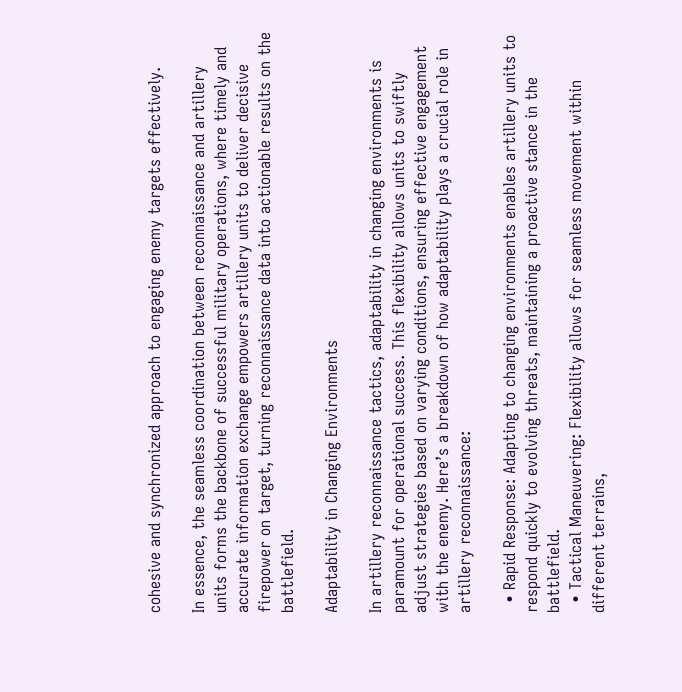cohesive and synchronized approach to engaging enemy targets effectively.

In essence, the seamless coordination between reconnaissance and artillery units forms the backbone of successful military operations, where timely and accurate information exchange empowers artillery units to deliver decisive firepower on target, turning reconnaissance data into actionable results on the battlefield.

Adaptability in Changing Environments

In artillery reconnaissance tactics, adaptability in changing environments is paramount for operational success. This flexibility allows units to swiftly adjust strategies based on varying conditions, ensuring effective engagement with the enemy. Here’s a breakdown of how adaptability plays a crucial role in artillery reconnaissance:

  • Rapid Response: Adapting to changing environments enables artillery units to respond quickly to evolving threats, maintaining a proactive stance in the battlefield.
  • Tactical Maneuvering: Flexibility allows for seamless movement within different terrains,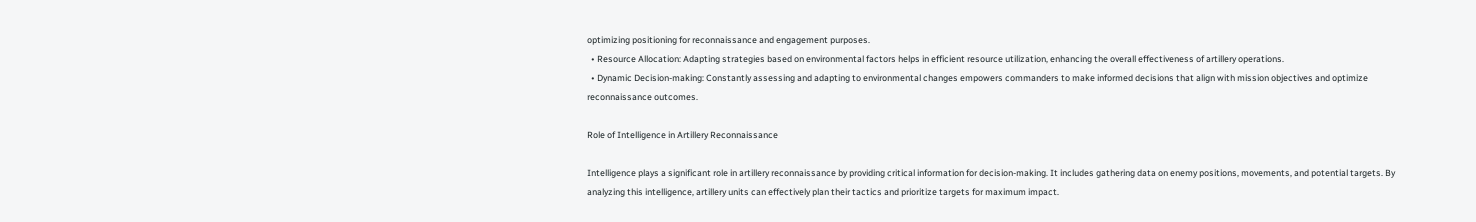optimizing positioning for reconnaissance and engagement purposes.
  • Resource Allocation: Adapting strategies based on environmental factors helps in efficient resource utilization, enhancing the overall effectiveness of artillery operations.
  • Dynamic Decision-making: Constantly assessing and adapting to environmental changes empowers commanders to make informed decisions that align with mission objectives and optimize reconnaissance outcomes.

Role of Intelligence in Artillery Reconnaissance

Intelligence plays a significant role in artillery reconnaissance by providing critical information for decision-making. It includes gathering data on enemy positions, movements, and potential targets. By analyzing this intelligence, artillery units can effectively plan their tactics and prioritize targets for maximum impact.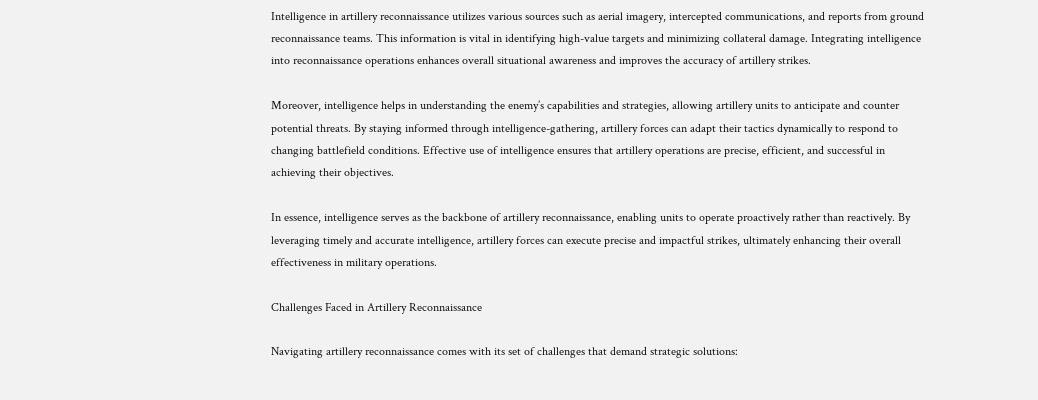Intelligence in artillery reconnaissance utilizes various sources such as aerial imagery, intercepted communications, and reports from ground reconnaissance teams. This information is vital in identifying high-value targets and minimizing collateral damage. Integrating intelligence into reconnaissance operations enhances overall situational awareness and improves the accuracy of artillery strikes.

Moreover, intelligence helps in understanding the enemy’s capabilities and strategies, allowing artillery units to anticipate and counter potential threats. By staying informed through intelligence-gathering, artillery forces can adapt their tactics dynamically to respond to changing battlefield conditions. Effective use of intelligence ensures that artillery operations are precise, efficient, and successful in achieving their objectives.

In essence, intelligence serves as the backbone of artillery reconnaissance, enabling units to operate proactively rather than reactively. By leveraging timely and accurate intelligence, artillery forces can execute precise and impactful strikes, ultimately enhancing their overall effectiveness in military operations.

Challenges Faced in Artillery Reconnaissance

Navigating artillery reconnaissance comes with its set of challenges that demand strategic solutions: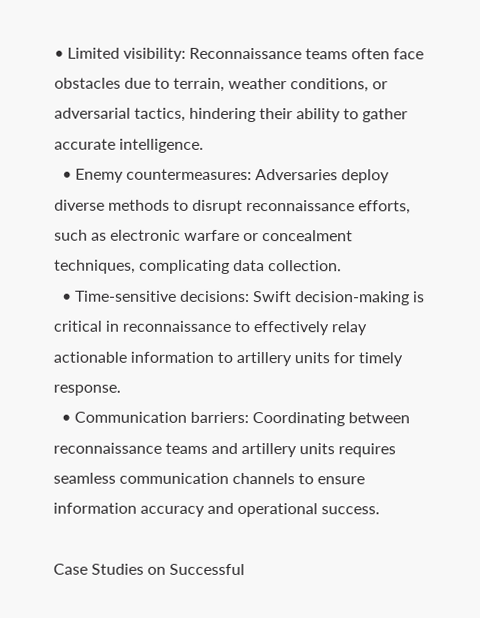• Limited visibility: Reconnaissance teams often face obstacles due to terrain, weather conditions, or adversarial tactics, hindering their ability to gather accurate intelligence.
  • Enemy countermeasures: Adversaries deploy diverse methods to disrupt reconnaissance efforts, such as electronic warfare or concealment techniques, complicating data collection.
  • Time-sensitive decisions: Swift decision-making is critical in reconnaissance to effectively relay actionable information to artillery units for timely response.
  • Communication barriers: Coordinating between reconnaissance teams and artillery units requires seamless communication channels to ensure information accuracy and operational success.

Case Studies on Successful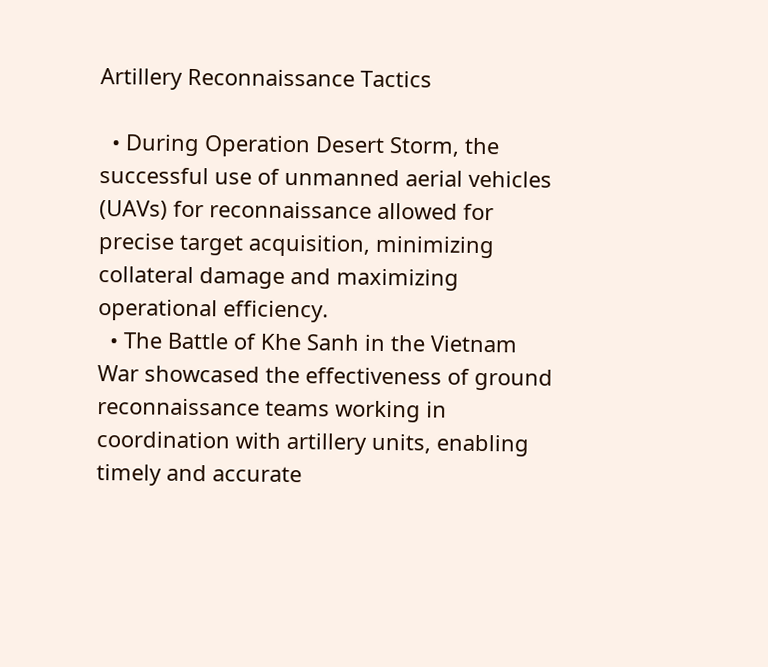Artillery Reconnaissance Tactics

  • During Operation Desert Storm, the successful use of unmanned aerial vehicles (UAVs) for reconnaissance allowed for precise target acquisition, minimizing collateral damage and maximizing operational efficiency.
  • The Battle of Khe Sanh in the Vietnam War showcased the effectiveness of ground reconnaissance teams working in coordination with artillery units, enabling timely and accurate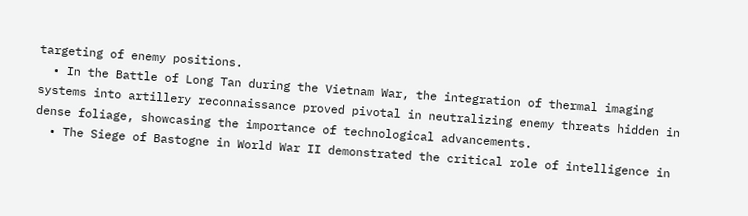targeting of enemy positions.
  • In the Battle of Long Tan during the Vietnam War, the integration of thermal imaging systems into artillery reconnaissance proved pivotal in neutralizing enemy threats hidden in dense foliage, showcasing the importance of technological advancements.
  • The Siege of Bastogne in World War II demonstrated the critical role of intelligence in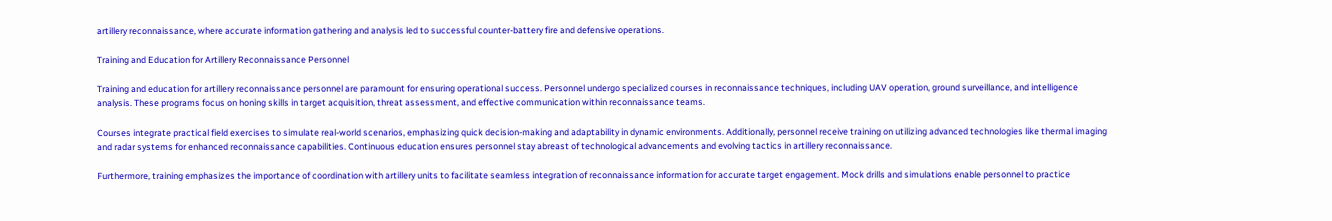artillery reconnaissance, where accurate information gathering and analysis led to successful counter-battery fire and defensive operations.

Training and Education for Artillery Reconnaissance Personnel

Training and education for artillery reconnaissance personnel are paramount for ensuring operational success. Personnel undergo specialized courses in reconnaissance techniques, including UAV operation, ground surveillance, and intelligence analysis. These programs focus on honing skills in target acquisition, threat assessment, and effective communication within reconnaissance teams.

Courses integrate practical field exercises to simulate real-world scenarios, emphasizing quick decision-making and adaptability in dynamic environments. Additionally, personnel receive training on utilizing advanced technologies like thermal imaging and radar systems for enhanced reconnaissance capabilities. Continuous education ensures personnel stay abreast of technological advancements and evolving tactics in artillery reconnaissance.

Furthermore, training emphasizes the importance of coordination with artillery units to facilitate seamless integration of reconnaissance information for accurate target engagement. Mock drills and simulations enable personnel to practice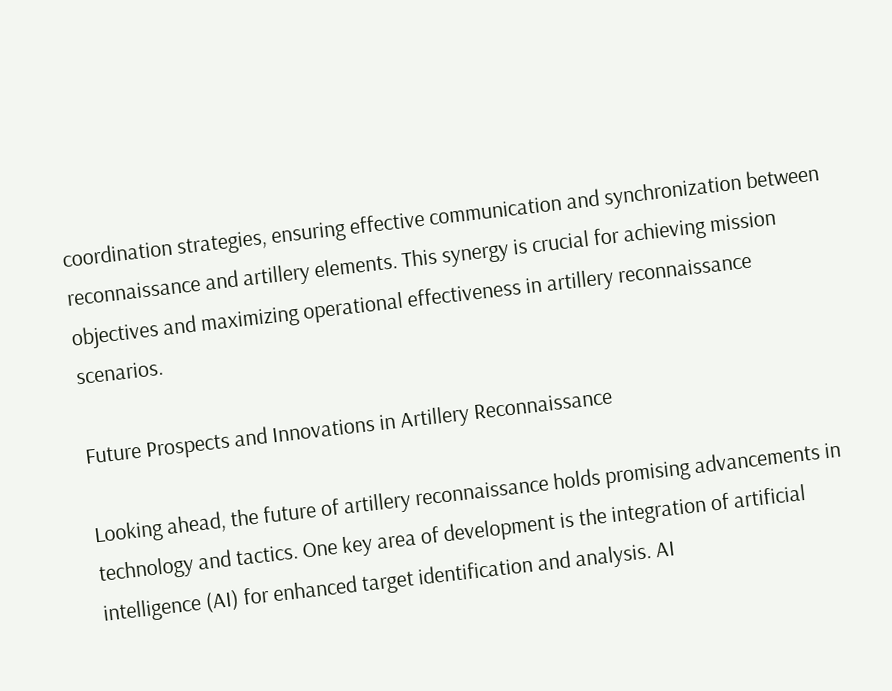coordination strategies, ensuring effective communication and synchronization between reconnaissance and artillery elements. This synergy is crucial for achieving mission objectives and maximizing operational effectiveness in artillery reconnaissance scenarios.

Future Prospects and Innovations in Artillery Reconnaissance

Looking ahead, the future of artillery reconnaissance holds promising advancements in technology and tactics. One key area of development is the integration of artificial intelligence (AI) for enhanced target identification and analysis. AI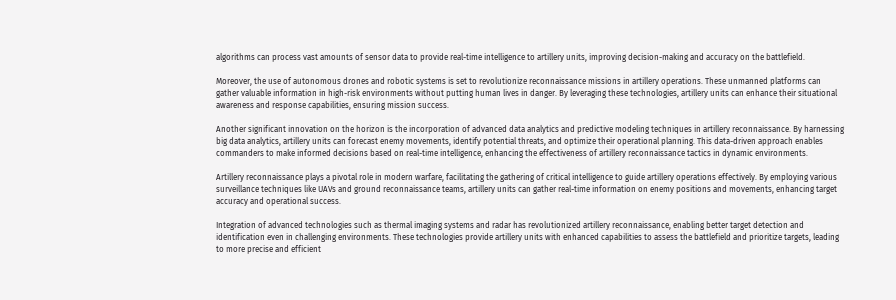algorithms can process vast amounts of sensor data to provide real-time intelligence to artillery units, improving decision-making and accuracy on the battlefield.

Moreover, the use of autonomous drones and robotic systems is set to revolutionize reconnaissance missions in artillery operations. These unmanned platforms can gather valuable information in high-risk environments without putting human lives in danger. By leveraging these technologies, artillery units can enhance their situational awareness and response capabilities, ensuring mission success.

Another significant innovation on the horizon is the incorporation of advanced data analytics and predictive modeling techniques in artillery reconnaissance. By harnessing big data analytics, artillery units can forecast enemy movements, identify potential threats, and optimize their operational planning. This data-driven approach enables commanders to make informed decisions based on real-time intelligence, enhancing the effectiveness of artillery reconnaissance tactics in dynamic environments.

Artillery reconnaissance plays a pivotal role in modern warfare, facilitating the gathering of critical intelligence to guide artillery operations effectively. By employing various surveillance techniques like UAVs and ground reconnaissance teams, artillery units can gather real-time information on enemy positions and movements, enhancing target accuracy and operational success.

Integration of advanced technologies such as thermal imaging systems and radar has revolutionized artillery reconnaissance, enabling better target detection and identification even in challenging environments. These technologies provide artillery units with enhanced capabilities to assess the battlefield and prioritize targets, leading to more precise and efficient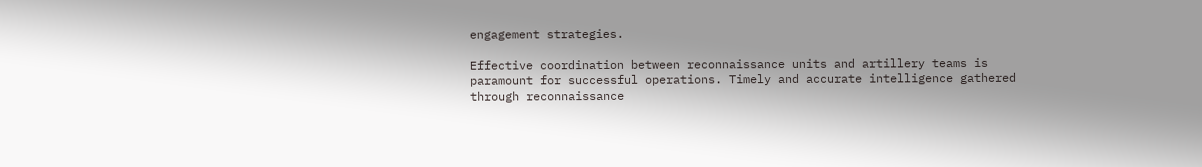engagement strategies.

Effective coordination between reconnaissance units and artillery teams is paramount for successful operations. Timely and accurate intelligence gathered through reconnaissance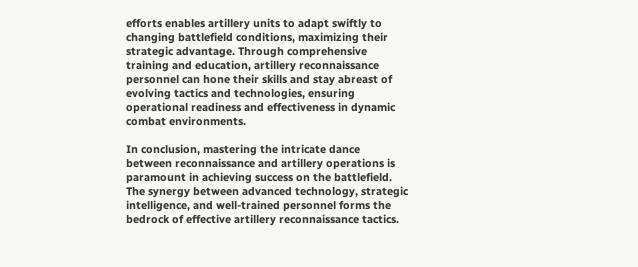efforts enables artillery units to adapt swiftly to changing battlefield conditions, maximizing their strategic advantage. Through comprehensive training and education, artillery reconnaissance personnel can hone their skills and stay abreast of evolving tactics and technologies, ensuring operational readiness and effectiveness in dynamic combat environments.

In conclusion, mastering the intricate dance between reconnaissance and artillery operations is paramount in achieving success on the battlefield. The synergy between advanced technology, strategic intelligence, and well-trained personnel forms the bedrock of effective artillery reconnaissance tactics.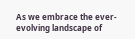As we embrace the ever-evolving landscape of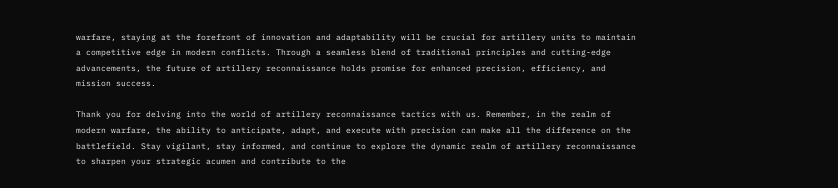warfare, staying at the forefront of innovation and adaptability will be crucial for artillery units to maintain a competitive edge in modern conflicts. Through a seamless blend of traditional principles and cutting-edge advancements, the future of artillery reconnaissance holds promise for enhanced precision, efficiency, and mission success.

Thank you for delving into the world of artillery reconnaissance tactics with us. Remember, in the realm of modern warfare, the ability to anticipate, adapt, and execute with precision can make all the difference on the battlefield. Stay vigilant, stay informed, and continue to explore the dynamic realm of artillery reconnaissance to sharpen your strategic acumen and contribute to the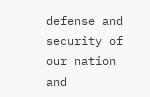defense and security of our nation and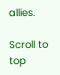allies.

Scroll to top